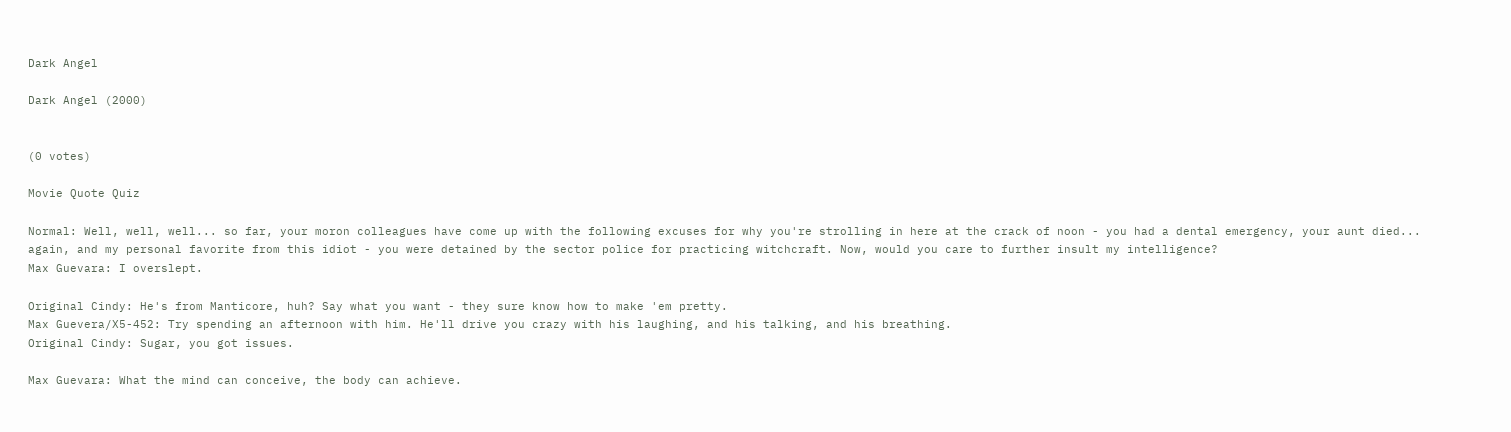Dark Angel

Dark Angel (2000)


(0 votes)

Movie Quote Quiz

Normal: Well, well, well... so far, your moron colleagues have come up with the following excuses for why you're strolling in here at the crack of noon - you had a dental emergency, your aunt died... again, and my personal favorite from this idiot - you were detained by the sector police for practicing witchcraft. Now, would you care to further insult my intelligence?
Max Guevara: I overslept.

Original Cindy: He's from Manticore, huh? Say what you want - they sure know how to make 'em pretty.
Max Guevera/X5-452: Try spending an afternoon with him. He'll drive you crazy with his laughing, and his talking, and his breathing.
Original Cindy: Sugar, you got issues.

Max Guevara: What the mind can conceive, the body can achieve.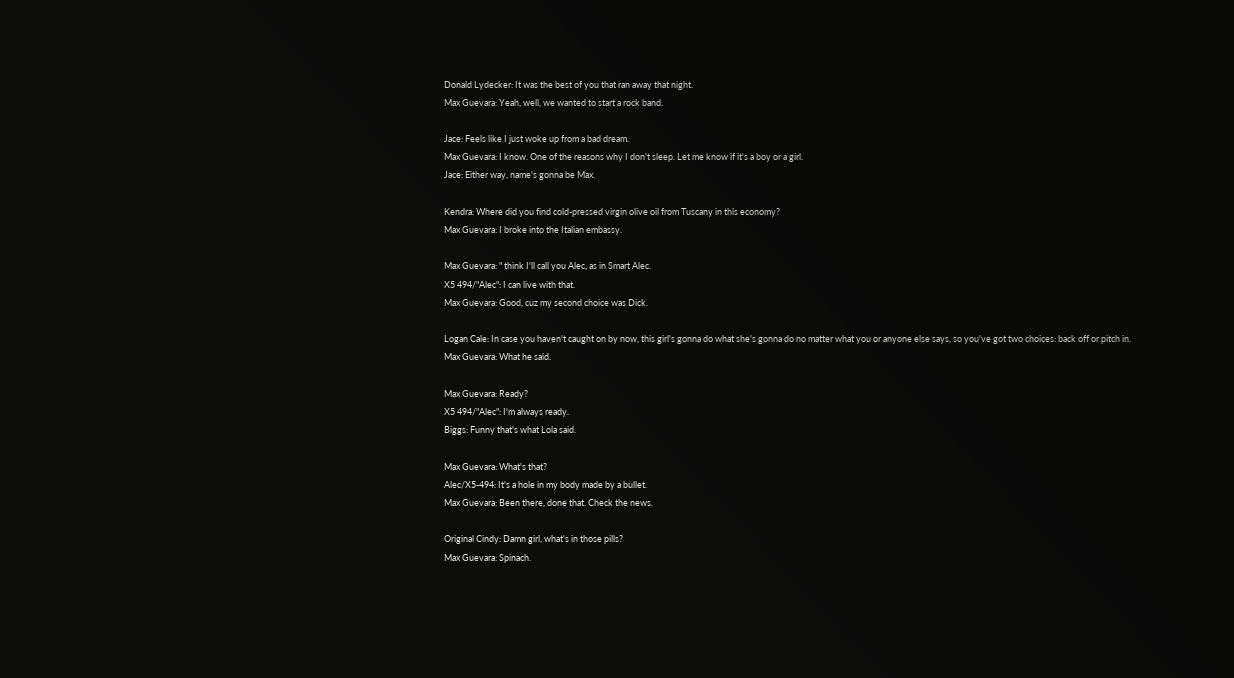Donald Lydecker: It was the best of you that ran away that night.
Max Guevara: Yeah, well, we wanted to start a rock band.

Jace: Feels like I just woke up from a bad dream.
Max Guevara: I know. One of the reasons why I don't sleep. Let me know if it's a boy or a girl.
Jace: Either way, name's gonna be Max.

Kendra: Where did you find cold-pressed virgin olive oil from Tuscany in this economy?
Max Guevara: I broke into the Italian embassy.

Max Guevara: " think I'll call you Alec, as in Smart Alec.
X5 494/"Alec": I can live with that.
Max Guevara: Good, cuz my second choice was Dick.

Logan Cale: In case you haven't caught on by now, this girl's gonna do what she's gonna do no matter what you or anyone else says, so you've got two choices: back off or pitch in.
Max Guevara: What he said.

Max Guevara: Ready?
X5 494/"Alec": I'm always ready.
Biggs: Funny that's what Lola said.

Max Guevara: What's that?
Alec/X5-494: It's a hole in my body made by a bullet.
Max Guevara: Been there, done that. Check the news.

Original Cindy: Damn girl, what's in those pills?
Max Guevara: Spinach.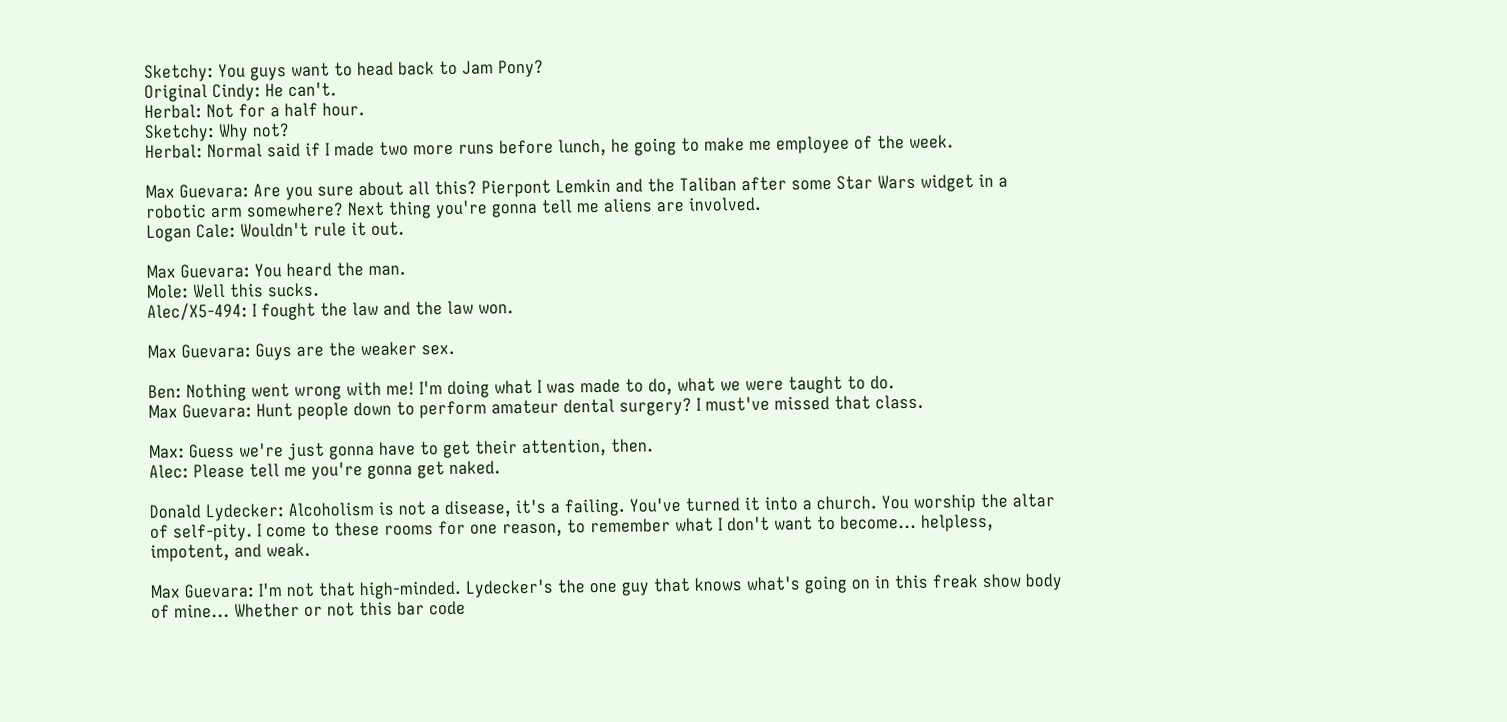Sketchy: You guys want to head back to Jam Pony?
Original Cindy: He can't.
Herbal: Not for a half hour.
Sketchy: Why not?
Herbal: Normal said if I made two more runs before lunch, he going to make me employee of the week.

Max Guevara: Are you sure about all this? Pierpont Lemkin and the Taliban after some Star Wars widget in a robotic arm somewhere? Next thing you're gonna tell me aliens are involved.
Logan Cale: Wouldn't rule it out.

Max Guevara: You heard the man.
Mole: Well this sucks.
Alec/X5-494: I fought the law and the law won.

Max Guevara: Guys are the weaker sex.

Ben: Nothing went wrong with me! I'm doing what I was made to do, what we were taught to do.
Max Guevara: Hunt people down to perform amateur dental surgery? I must've missed that class.

Max: Guess we're just gonna have to get their attention, then.
Alec: Please tell me you're gonna get naked.

Donald Lydecker: Alcoholism is not a disease, it's a failing. You've turned it into a church. You worship the altar of self-pity. I come to these rooms for one reason, to remember what I don't want to become... helpless, impotent, and weak.

Max Guevara: I'm not that high-minded. Lydecker's the one guy that knows what's going on in this freak show body of mine... Whether or not this bar code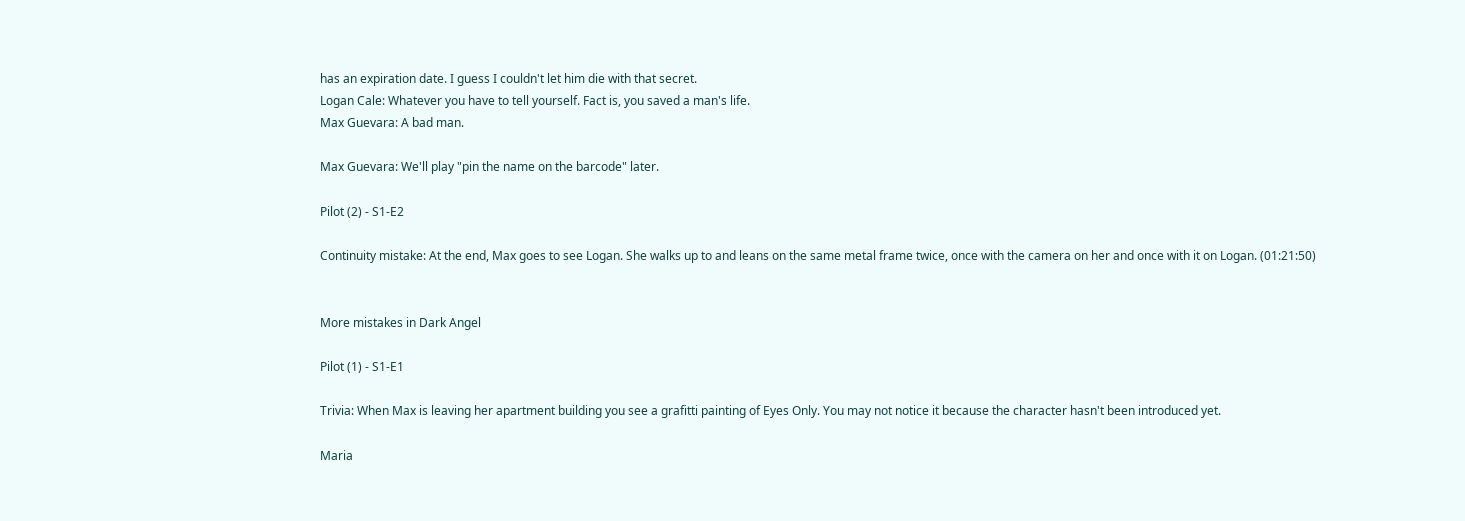has an expiration date. I guess I couldn't let him die with that secret.
Logan Cale: Whatever you have to tell yourself. Fact is, you saved a man's life.
Max Guevara: A bad man.

Max Guevara: We'll play "pin the name on the barcode" later.

Pilot (2) - S1-E2

Continuity mistake: At the end, Max goes to see Logan. She walks up to and leans on the same metal frame twice, once with the camera on her and once with it on Logan. (01:21:50)


More mistakes in Dark Angel

Pilot (1) - S1-E1

Trivia: When Max is leaving her apartment building you see a grafitti painting of Eyes Only. You may not notice it because the character hasn't been introduced yet.

Maria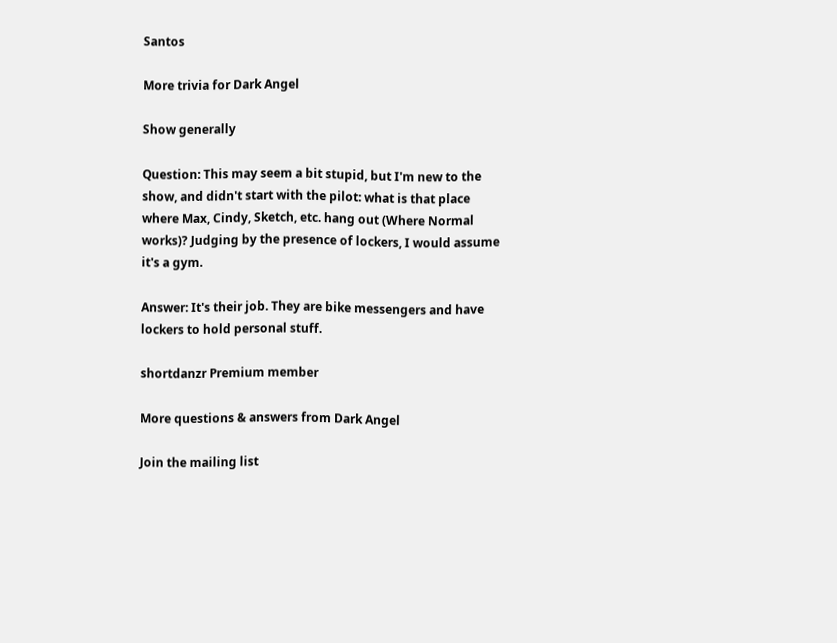Santos

More trivia for Dark Angel

Show generally

Question: This may seem a bit stupid, but I'm new to the show, and didn't start with the pilot: what is that place where Max, Cindy, Sketch, etc. hang out (Where Normal works)? Judging by the presence of lockers, I would assume it's a gym.

Answer: It's their job. They are bike messengers and have lockers to hold personal stuff.

shortdanzr Premium member

More questions & answers from Dark Angel

Join the mailing list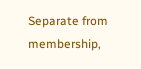Separate from membership,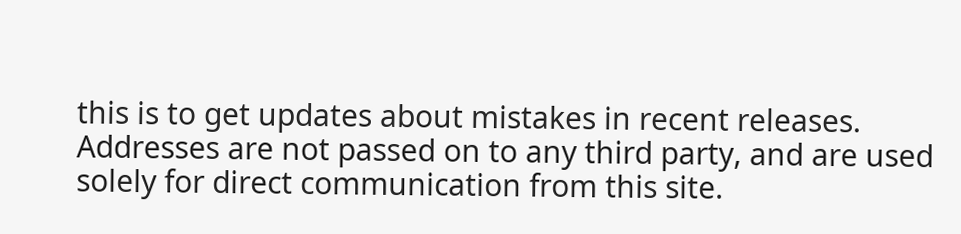this is to get updates about mistakes in recent releases. Addresses are not passed on to any third party, and are used solely for direct communication from this site.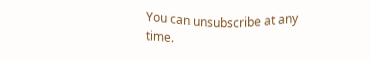You can unsubscribe at any time.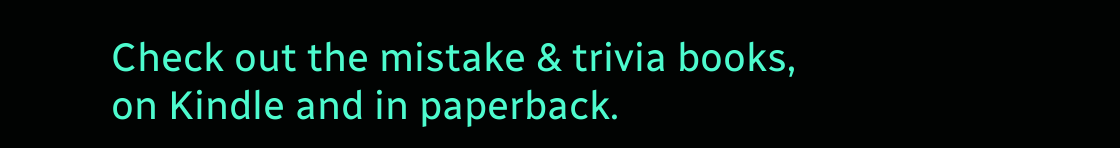Check out the mistake & trivia books, on Kindle and in paperback.